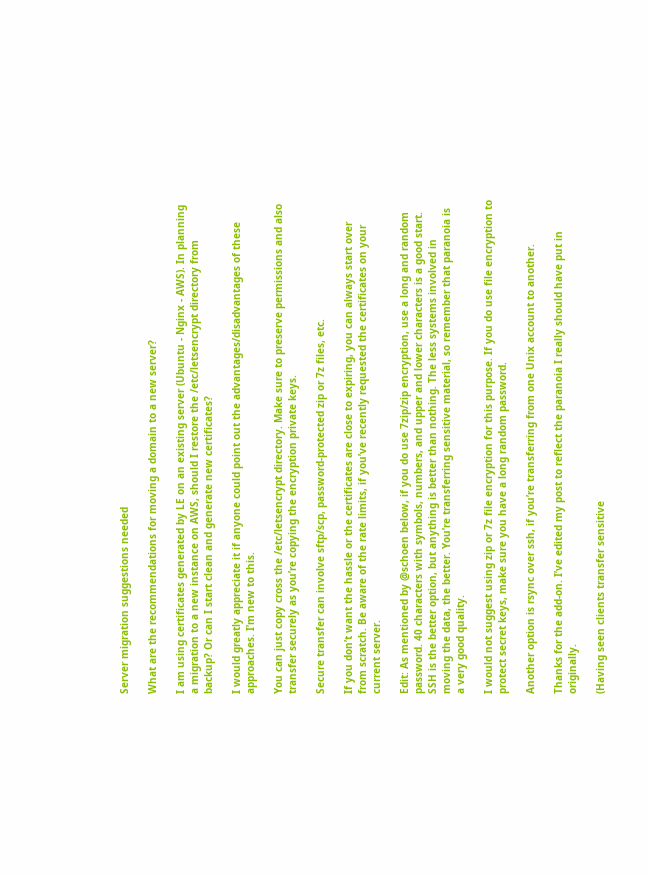Server migration suggestions needed

What are the recommendations for moving a domain to a new server?

I am using certificates generated by LE on an existing server (Ubuntu - Nginx - AWS). In planning a migration to a new instance on AWS, should I restore the /etc/letsencrypt directory from backup? Or can I start clean and generate new certificates?

I would greatly appreciate it if anyone could point out the advantages/disadvantages of these approaches. I’m new to this.

You can just copy cross the /etc/letsencrypt directory. Make sure to preserve permissions and also transfer securely as you’re copying the encryption private keys.

Secure transfer can involve sftp/scp, password-protected zip or 7z files, etc.

If you don’t want the hassle or the certificates are close to expiring, you can always start over from scratch. Be aware of the rate limits, if you’ve recently requested the certificates on your current server.

Edit: As mentioned by @schoen below, if you do use 7zip/zip encryption, use a long and random password. 40 characters with symbols, numbers, and upper and lower characters is a good start. SSH is the better option, but anything is better than nothing. The less systems involved in moving the data, the better. You’re transferring sensitive material, so remember that paranoia is a very good quality.

I would not suggest using zip or 7z file encryption for this purpose. If you do use file encryption to protect secret keys, make sure you have a long random password.

Another option is rsync over ssh, if you’re transferring from one Unix account to another.

Thanks for the add-on. I’ve edited my post to reflect the paranoia I really should have put in originally.

(Having seen clients transfer sensitive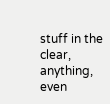stuff in the clear, anything, even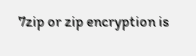7zip or zip encryption is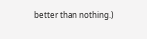better than nothing.)